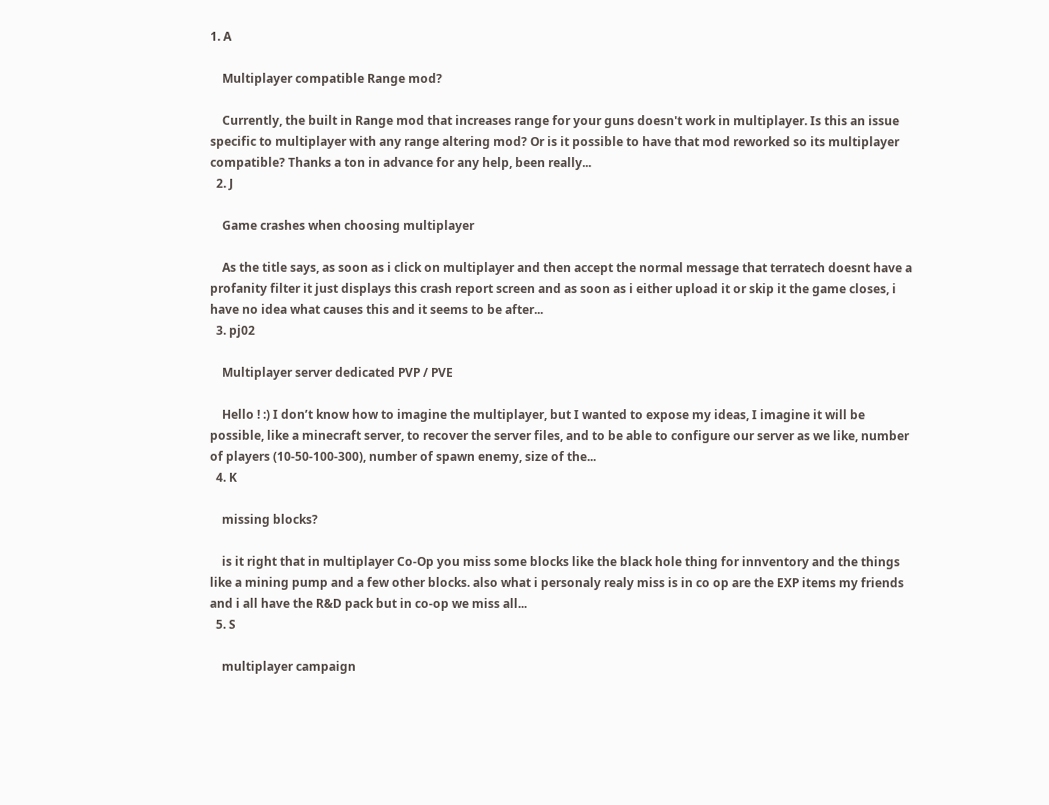1. A

    Multiplayer compatible Range mod?

    Currently, the built in Range mod that increases range for your guns doesn't work in multiplayer. Is this an issue specific to multiplayer with any range altering mod? Or is it possible to have that mod reworked so its multiplayer compatible? Thanks a ton in advance for any help, been really...
  2. J

    Game crashes when choosing multiplayer

    As the title says, as soon as i click on multiplayer and then accept the normal message that terratech doesnt have a profanity filter it just displays this crash report screen and as soon as i either upload it or skip it the game closes, i have no idea what causes this and it seems to be after...
  3. pj02

    Multiplayer server dedicated PVP / PVE

    Hello ! :) I don’t know how to imagine the multiplayer, but I wanted to expose my ideas, I imagine it will be possible, like a minecraft server, to recover the server files, and to be able to configure our server as we like, number of players (10-50-100-300), number of spawn enemy, size of the...
  4. K

    missing blocks?

    is it right that in multiplayer Co-Op you miss some blocks like the black hole thing for innventory and the things like a mining pump and a few other blocks. also what i personaly realy miss is in co op are the EXP items my friends and i all have the R&D pack but in co-op we miss all...
  5. S

    multiplayer campaign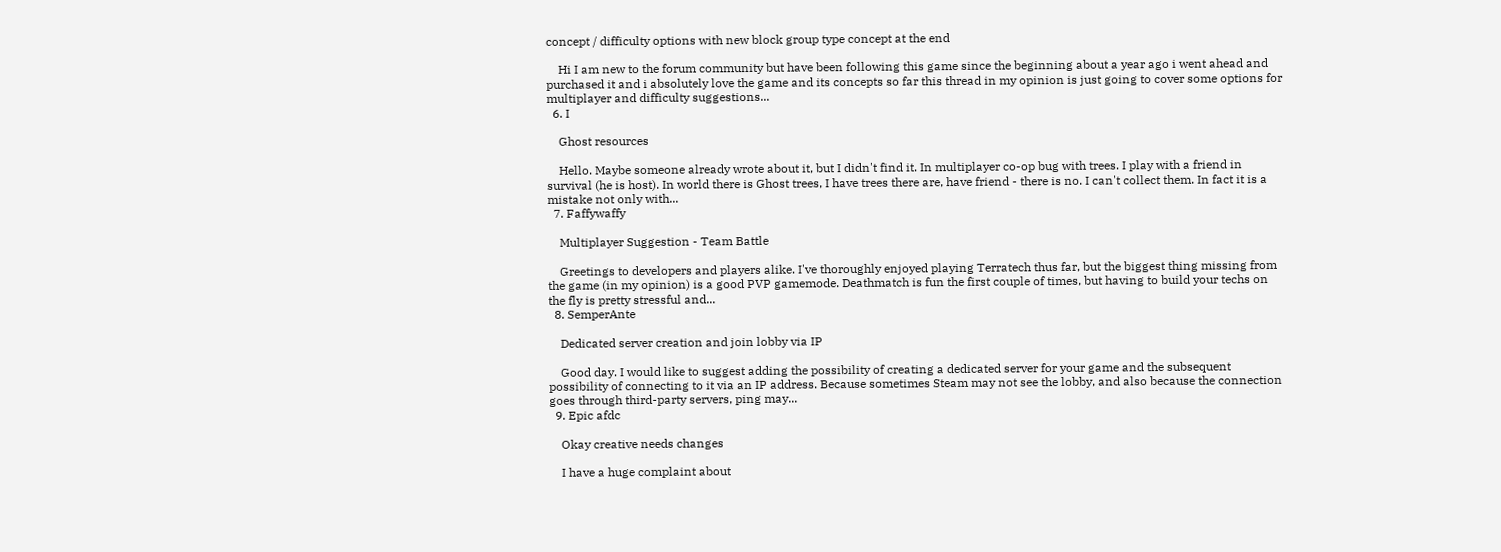concept / difficulty options with new block group type concept at the end

    Hi I am new to the forum community but have been following this game since the beginning about a year ago i went ahead and purchased it and i absolutely love the game and its concepts so far this thread in my opinion is just going to cover some options for multiplayer and difficulty suggestions...
  6. I

    Ghost resources

    Hello. Maybe someone already wrote about it, but I didn't find it. In multiplayer co-op bug with trees. I play with a friend in survival (he is host). In world there is Ghost trees, I have trees there are, have friend - there is no. I can't collect them. In fact it is a mistake not only with...
  7. Faffywaffy

    Multiplayer Suggestion - Team Battle

    Greetings to developers and players alike. I've thoroughly enjoyed playing Terratech thus far, but the biggest thing missing from the game (in my opinion) is a good PVP gamemode. Deathmatch is fun the first couple of times, but having to build your techs on the fly is pretty stressful and...
  8. SemperAnte

    Dedicated server creation and join lobby via IP

    Good day. I would like to suggest adding the possibility of creating a dedicated server for your game and the subsequent possibility of connecting to it via an IP address. Because sometimes Steam may not see the lobby, and also because the connection goes through third-party servers, ping may...
  9. Epic afdc

    Okay creative needs changes

    I have a huge complaint about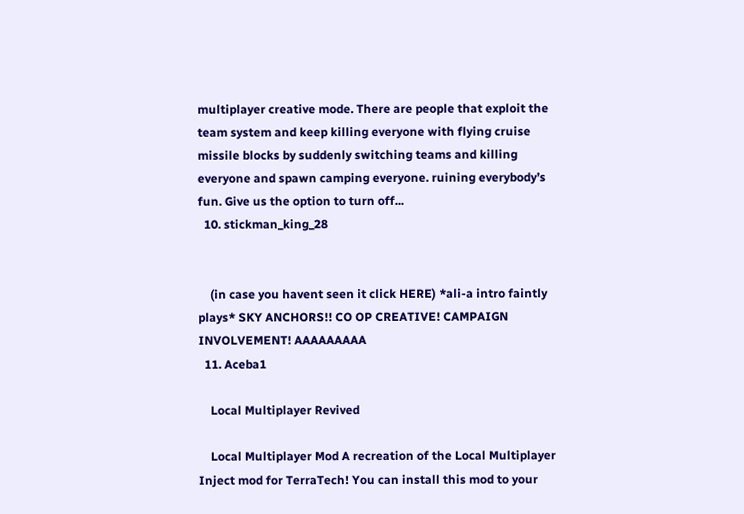multiplayer creative mode. There are people that exploit the team system and keep killing everyone with flying cruise missile blocks by suddenly switching teams and killing everyone and spawn camping everyone. ruining everybody’s fun. Give us the option to turn off...
  10. stickman_king_28


    (in case you havent seen it click HERE) *ali-a intro faintly plays* SKY ANCHORS!! CO OP CREATIVE! CAMPAIGN INVOLVEMENT! AAAAAAAAA
  11. Aceba1

    Local Multiplayer Revived

    Local Multiplayer Mod A recreation of the Local Multiplayer Inject mod for TerraTech! You can install this mod to your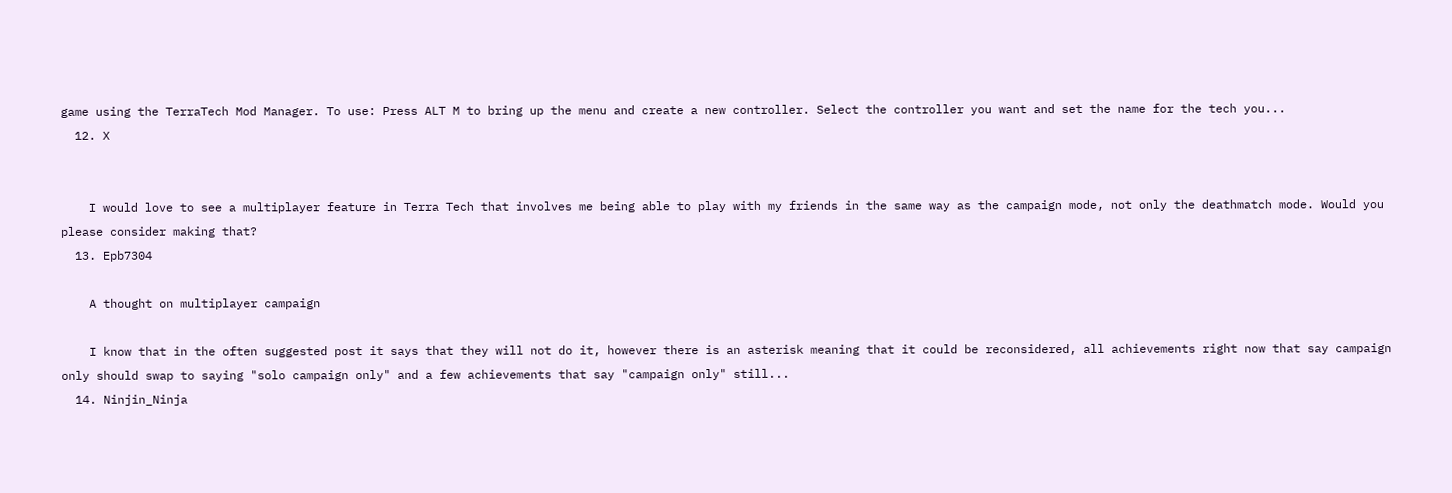game using the TerraTech Mod Manager. To use: Press ALT M to bring up the menu and create a new controller. Select the controller you want and set the name for the tech you...
  12. X


    I would love to see a multiplayer feature in Terra Tech that involves me being able to play with my friends in the same way as the campaign mode, not only the deathmatch mode. Would you please consider making that?
  13. Epb7304

    A thought on multiplayer campaign

    I know that in the often suggested post it says that they will not do it, however there is an asterisk meaning that it could be reconsidered, all achievements right now that say campaign only should swap to saying "solo campaign only" and a few achievements that say "campaign only" still...
  14. Ninjin_Ninja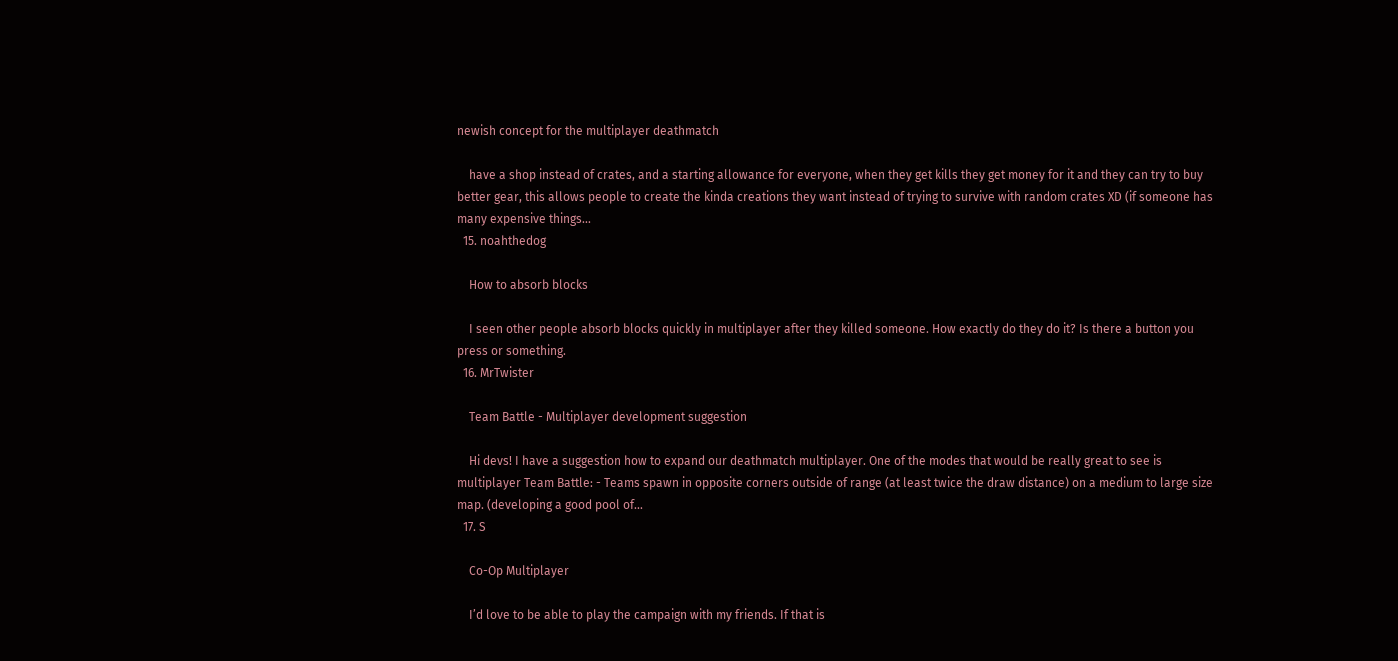newish concept for the multiplayer deathmatch

    have a shop instead of crates, and a starting allowance for everyone, when they get kills they get money for it and they can try to buy better gear, this allows people to create the kinda creations they want instead of trying to survive with random crates XD (if someone has many expensive things...
  15. noahthedog

    How to absorb blocks

    I seen other people absorb blocks quickly in multiplayer after they killed someone. How exactly do they do it? Is there a button you press or something.
  16. MrTwister

    Team Battle - Multiplayer development suggestion

    Hi devs! I have a suggestion how to expand our deathmatch multiplayer. One of the modes that would be really great to see is multiplayer Team Battle: - Teams spawn in opposite corners outside of range (at least twice the draw distance) on a medium to large size map. (developing a good pool of...
  17. S

    Co-Op Multiplayer

    I’d love to be able to play the campaign with my friends. If that is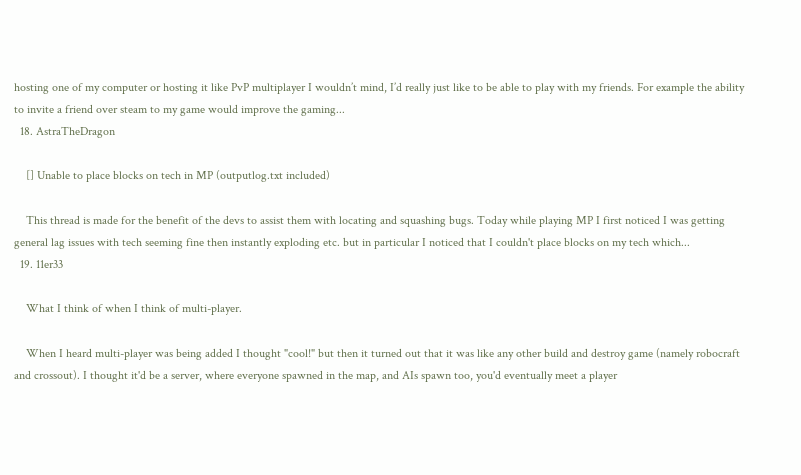hosting one of my computer or hosting it like PvP multiplayer I wouldn’t mind, I’d really just like to be able to play with my friends. For example the ability to invite a friend over steam to my game would improve the gaming...
  18. AstraTheDragon

    [] Unable to place blocks on tech in MP (outputlog.txt included)

    This thread is made for the benefit of the devs to assist them with locating and squashing bugs. Today while playing MP I first noticed I was getting general lag issues with tech seeming fine then instantly exploding etc. but in particular I noticed that I couldn't place blocks on my tech which...
  19. 11er33

    What I think of when I think of multi-player.

    When I heard multi-player was being added I thought "cool!" but then it turned out that it was like any other build and destroy game (namely robocraft and crossout). I thought it'd be a server, where everyone spawned in the map, and AIs spawn too, you'd eventually meet a player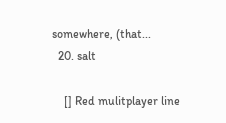somewhere, (that...
  20. salt

    [] Red mulitplayer line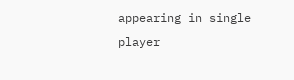appearing in single player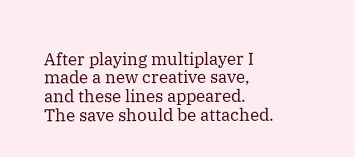After playing multiplayer I made a new creative save, and these lines appeared. The save should be attached.